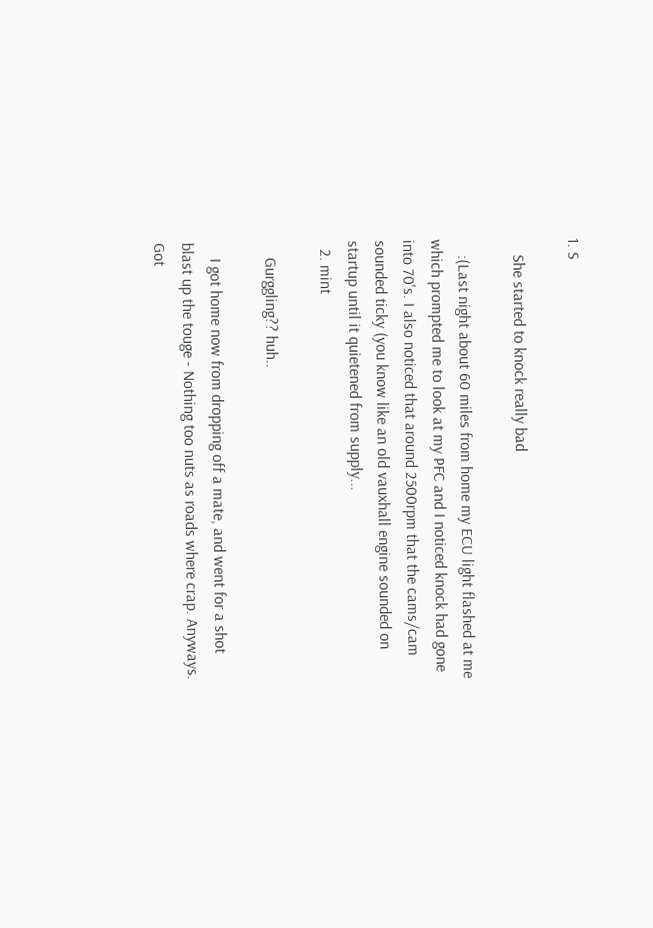1. S

    She started to knock really bad

    :(Last night about 60 miles from home my ECU light flashed at me which prompted me to look at my PFC and I noticed knock had gone into 70's. I also noticed that around 2500rpm that the cams/cam sounded ticky (you know like an old vauxhall engine sounded on startup until it quietened from supply...
  2. mint

    Gurggling?? huh..

    I got home now from dropping off a mate, and went for a shot blast up the touge - Nothing too nuts as roads where crap. Anyways. Got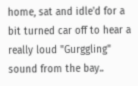home, sat and idle'd for a bit turned car off to hear a really loud "Gurggling" sound from the bay..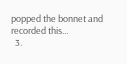popped the bonnet and recorded this...
  3.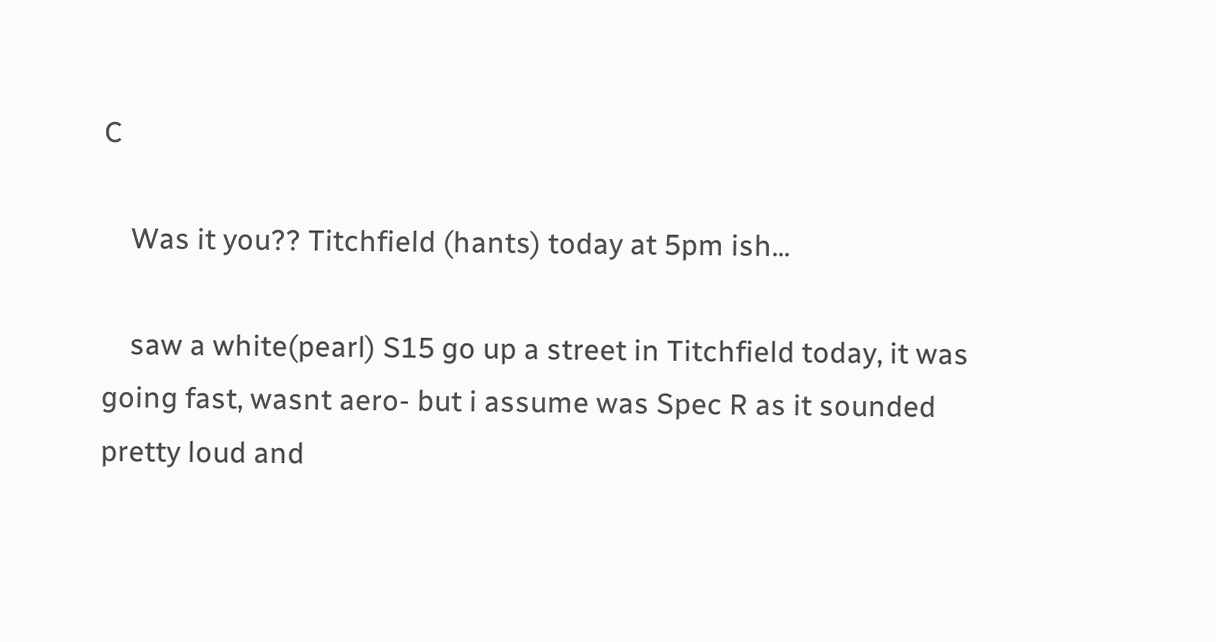C

    Was it you?? Titchfield (hants) today at 5pm ish...

    saw a white(pearl) S15 go up a street in Titchfield today, it was going fast, wasnt aero- but i assume was Spec R as it sounded pretty loud and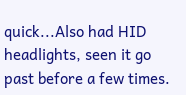quick...Also had HID headlights, seen it go past before a few times.